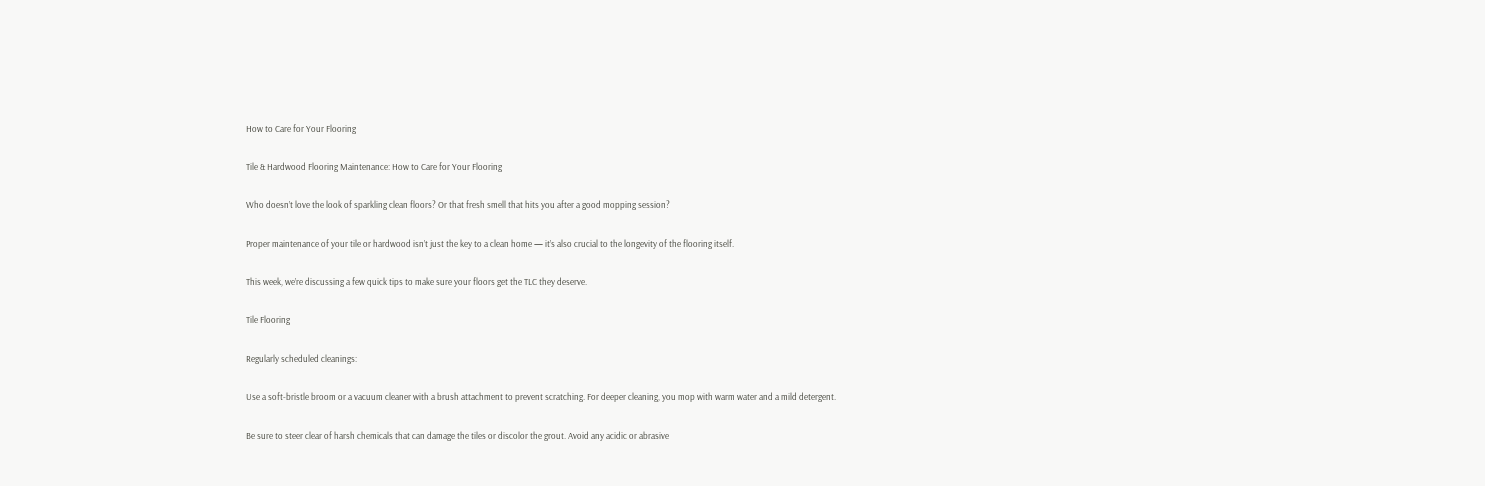How to Care for Your Flooring

Tile & Hardwood Flooring Maintenance: How to Care for Your Flooring

Who doesn’t love the look of sparkling clean floors? Or that fresh smell that hits you after a good mopping session?

Proper maintenance of your tile or hardwood isn’t just the key to a clean home — it’s also crucial to the longevity of the flooring itself.

This week, we’re discussing a few quick tips to make sure your floors get the TLC they deserve.

Tile Flooring

Regularly scheduled cleanings:

Use a soft-bristle broom or a vacuum cleaner with a brush attachment to prevent scratching. For deeper cleaning, you mop with warm water and a mild detergent.

Be sure to steer clear of harsh chemicals that can damage the tiles or discolor the grout. Avoid any acidic or abrasive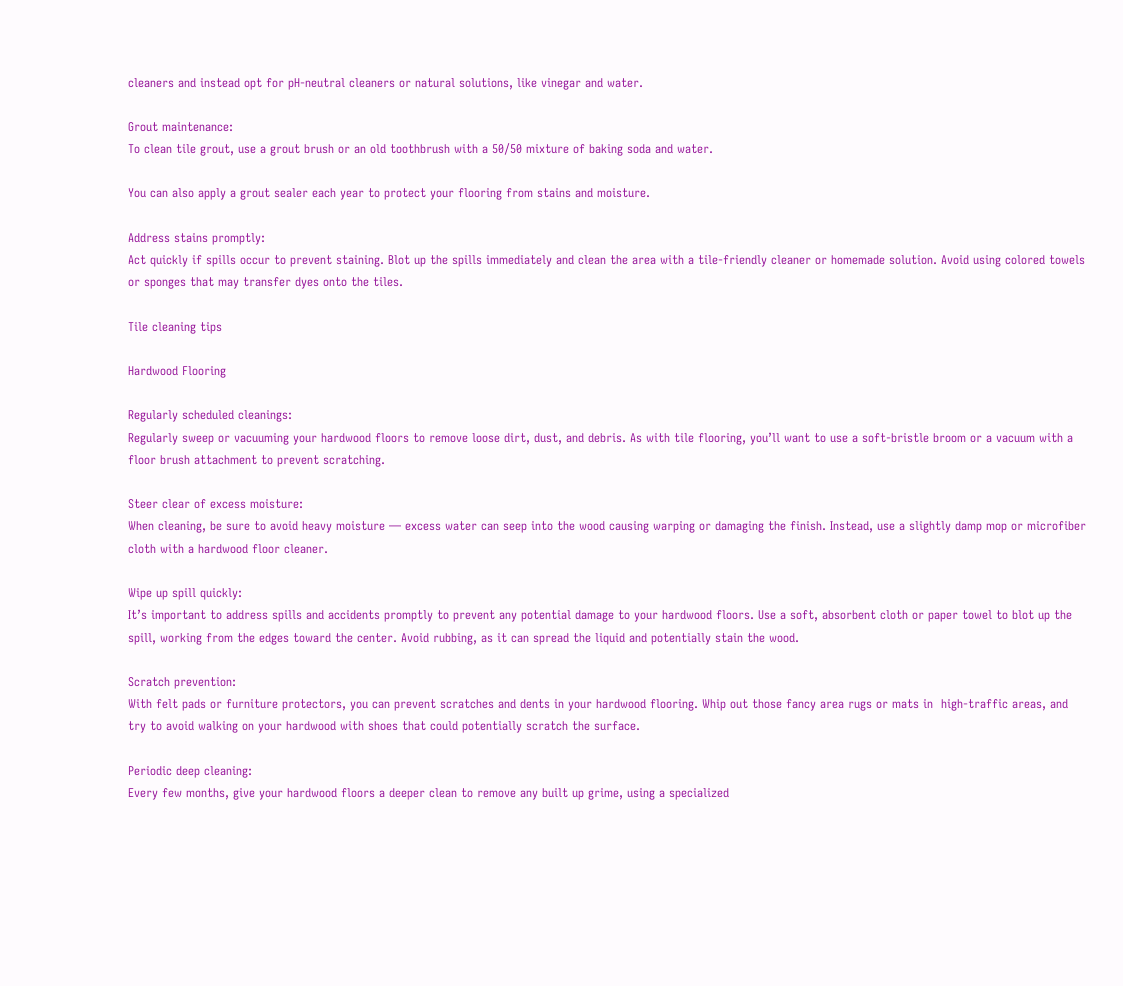cleaners and instead opt for pH-neutral cleaners or natural solutions, like vinegar and water.

Grout maintenance:
To clean tile grout, use a grout brush or an old toothbrush with a 50/50 mixture of baking soda and water.

You can also apply a grout sealer each year to protect your flooring from stains and moisture.

Address stains promptly:
Act quickly if spills occur to prevent staining. Blot up the spills immediately and clean the area with a tile-friendly cleaner or homemade solution. Avoid using colored towels or sponges that may transfer dyes onto the tiles.

Tile cleaning tips

Hardwood Flooring

Regularly scheduled cleanings:
Regularly sweep or vacuuming your hardwood floors to remove loose dirt, dust, and debris. As with tile flooring, you’ll want to use a soft-bristle broom or a vacuum with a floor brush attachment to prevent scratching.

Steer clear of excess moisture:
When cleaning, be sure to avoid heavy moisture — excess water can seep into the wood causing warping or damaging the finish. Instead, use a slightly damp mop or microfiber cloth with a hardwood floor cleaner.

Wipe up spill quickly:
It’s important to address spills and accidents promptly to prevent any potential damage to your hardwood floors. Use a soft, absorbent cloth or paper towel to blot up the spill, working from the edges toward the center. Avoid rubbing, as it can spread the liquid and potentially stain the wood.

Scratch prevention:
With felt pads or furniture protectors, you can prevent scratches and dents in your hardwood flooring. Whip out those fancy area rugs or mats in  high-traffic areas, and try to avoid walking on your hardwood with shoes that could potentially scratch the surface.

Periodic deep cleaning:
Every few months, give your hardwood floors a deeper clean to remove any built up grime, using a specialized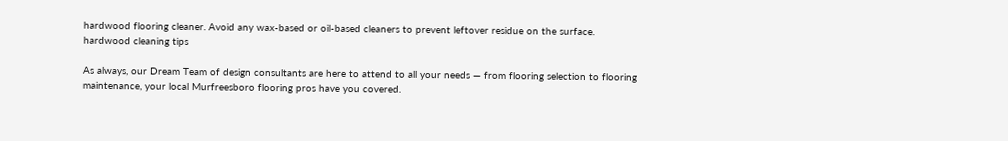hardwood flooring cleaner. Avoid any wax-based or oil-based cleaners to prevent leftover residue on the surface.
hardwood cleaning tips

As always, our Dream Team of design consultants are here to attend to all your needs — from flooring selection to flooring maintenance, your local Murfreesboro flooring pros have you covered.